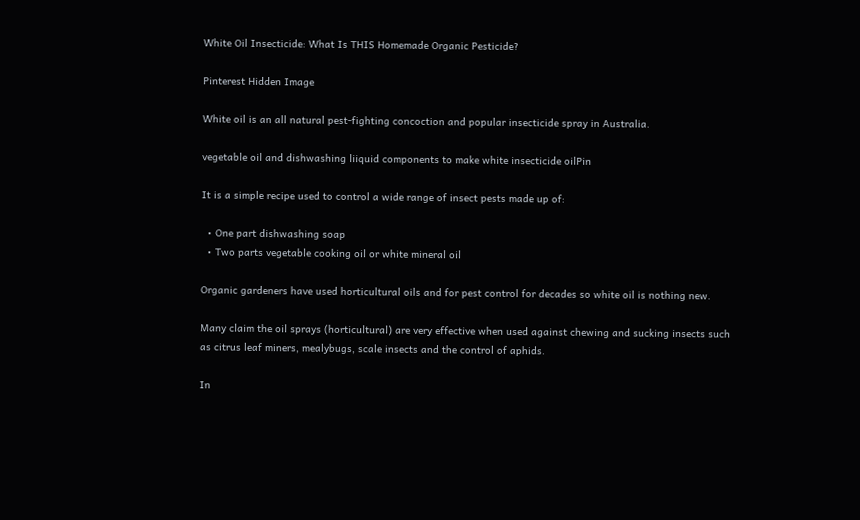White Oil Insecticide: What Is THIS Homemade Organic Pesticide?

Pinterest Hidden Image

White oil is an all natural pest-fighting concoction and popular insecticide spray in Australia.

vegetable oil and dishwashing liiquid components to make white insecticide oilPin

It is a simple recipe used to control a wide range of insect pests made up of:

  • One part dishwashing soap
  • Two parts vegetable cooking oil or white mineral oil

Organic gardeners have used horticultural oils and for pest control for decades so white oil is nothing new.

Many claim the oil sprays (horticultural) are very effective when used against chewing and sucking insects such as citrus leaf miners, mealybugs, scale insects and the control of aphids.

In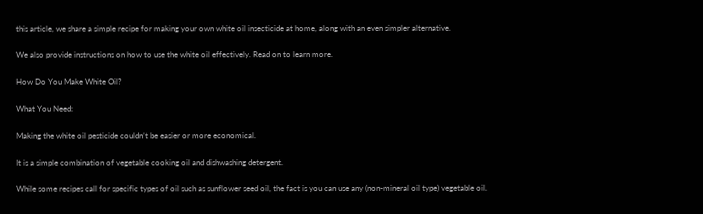this article, we share a simple recipe for making your own white oil insecticide at home, along with an even simpler alternative.

We also provide instructions on how to use the white oil effectively. Read on to learn more.

How Do You Make White Oil?

What You Need:

Making the white oil pesticide couldn’t be easier or more economical.

It is a simple combination of vegetable cooking oil and dishwashing detergent.

While some recipes call for specific types of oil such as sunflower seed oil, the fact is you can use any (non-mineral oil type) vegetable oil.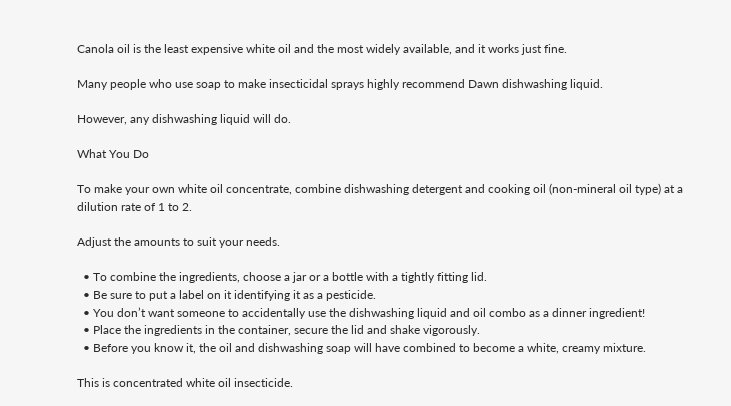Canola oil is the least expensive white oil and the most widely available, and it works just fine.

Many people who use soap to make insecticidal sprays highly recommend Dawn dishwashing liquid.

However, any dishwashing liquid will do.

What You Do

To make your own white oil concentrate, combine dishwashing detergent and cooking oil (non-mineral oil type) at a dilution rate of 1 to 2.

Adjust the amounts to suit your needs.

  • To combine the ingredients, choose a jar or a bottle with a tightly fitting lid.
  • Be sure to put a label on it identifying it as a pesticide.
  • You don’t want someone to accidentally use the dishwashing liquid and oil combo as a dinner ingredient!
  • Place the ingredients in the container, secure the lid and shake vigorously.
  • Before you know it, the oil and dishwashing soap will have combined to become a white, creamy mixture.

This is concentrated white oil insecticide.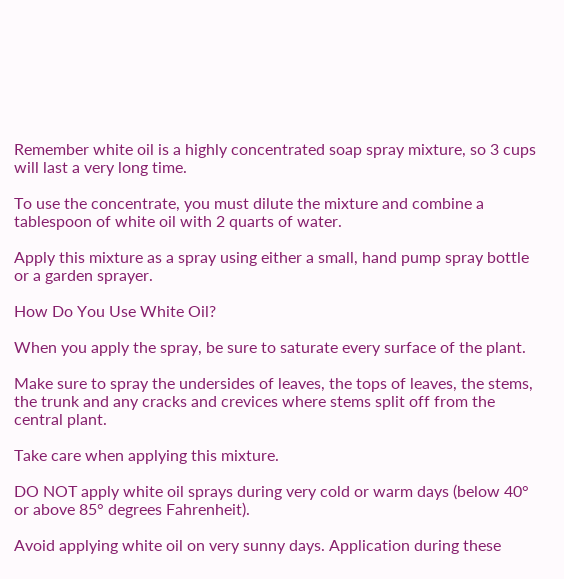Remember white oil is a highly concentrated soap spray mixture, so 3 cups will last a very long time.

To use the concentrate, you must dilute the mixture and combine a tablespoon of white oil with 2 quarts of water.

Apply this mixture as a spray using either a small, hand pump spray bottle or a garden sprayer.

How Do You Use White Oil?

When you apply the spray, be sure to saturate every surface of the plant.

Make sure to spray the undersides of leaves, the tops of leaves, the stems, the trunk and any cracks and crevices where stems split off from the central plant.

Take care when applying this mixture.

DO NOT apply white oil sprays during very cold or warm days (below 40° or above 85° degrees Fahrenheit).

Avoid applying white oil on very sunny days. Application during these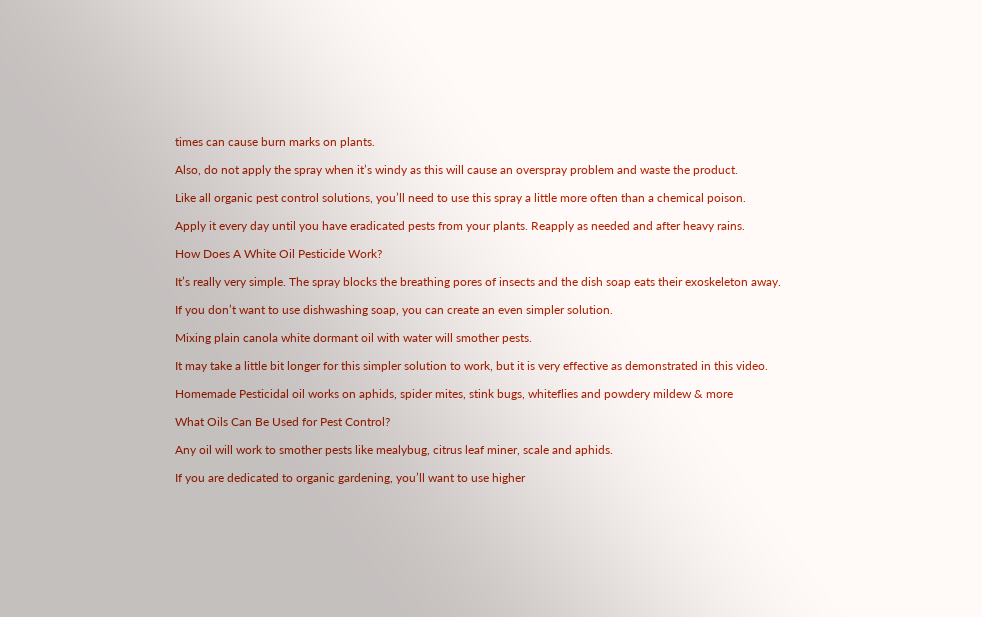times can cause burn marks on plants.

Also, do not apply the spray when it’s windy as this will cause an overspray problem and waste the product.

Like all organic pest control solutions, you’ll need to use this spray a little more often than a chemical poison.

Apply it every day until you have eradicated pests from your plants. Reapply as needed and after heavy rains.

How Does A White Oil Pesticide Work?

It’s really very simple. The spray blocks the breathing pores of insects and the dish soap eats their exoskeleton away.

If you don’t want to use dishwashing soap, you can create an even simpler solution.

Mixing plain canola white dormant oil with water will smother pests.

It may take a little bit longer for this simpler solution to work, but it is very effective as demonstrated in this video.

Homemade Pesticidal oil works on aphids, spider mites, stink bugs, whiteflies and powdery mildew & more

What Oils Can Be Used for Pest Control?

Any oil will work to smother pests like mealybug, citrus leaf miner, scale and aphids.

If you are dedicated to organic gardening, you’ll want to use higher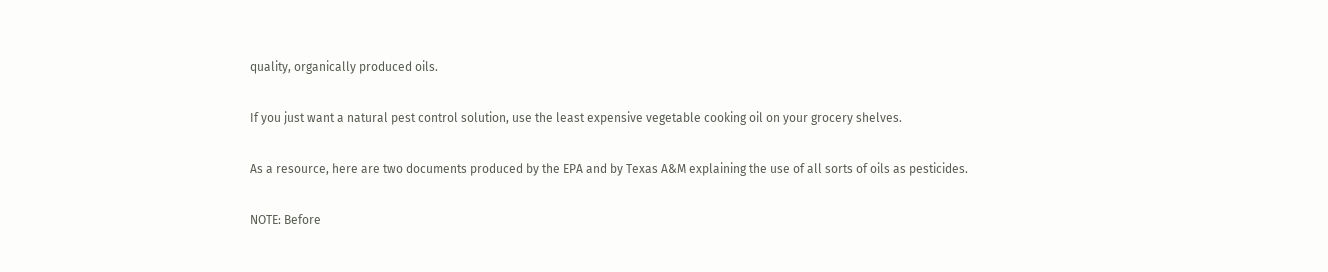quality, organically produced oils.

If you just want a natural pest control solution, use the least expensive vegetable cooking oil on your grocery shelves.

As a resource, here are two documents produced by the EPA and by Texas A&M explaining the use of all sorts of oils as pesticides.

NOTE: Before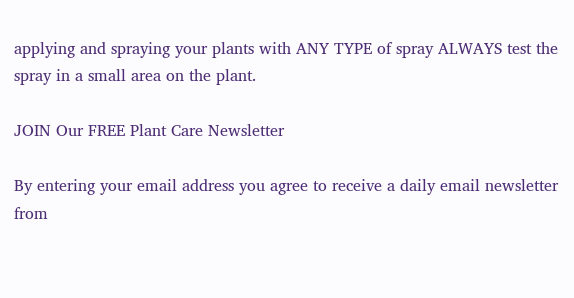applying and spraying your plants with ANY TYPE of spray ALWAYS test the spray in a small area on the plant.

JOIN Our FREE Plant Care Newsletter

By entering your email address you agree to receive a daily email newsletter from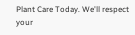Plant Care Today. We'll respect your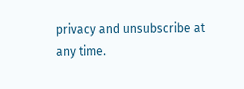privacy and unsubscribe at any time.